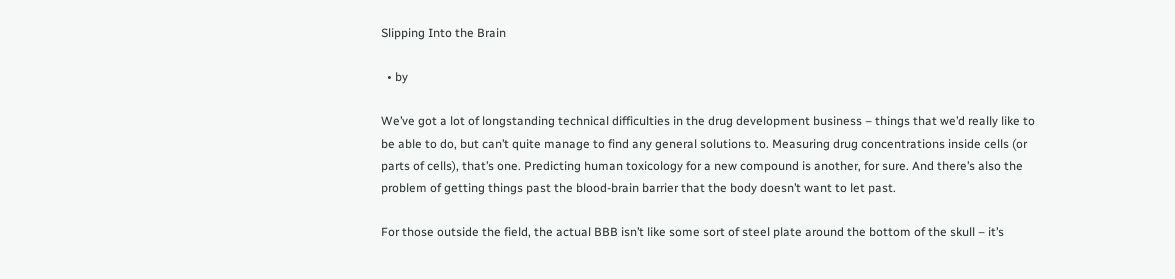Slipping Into the Brain

  • by

We’ve got a lot of longstanding technical difficulties in the drug development business – things that we’d really like to be able to do, but can’t quite manage to find any general solutions to. Measuring drug concentrations inside cells (or parts of cells), that’s one. Predicting human toxicology for a new compound is another, for sure. And there’s also the problem of getting things past the blood-brain barrier that the body doesn’t want to let past.

For those outside the field, the actual BBB isn’t like some sort of steel plate around the bottom of the skull – it’s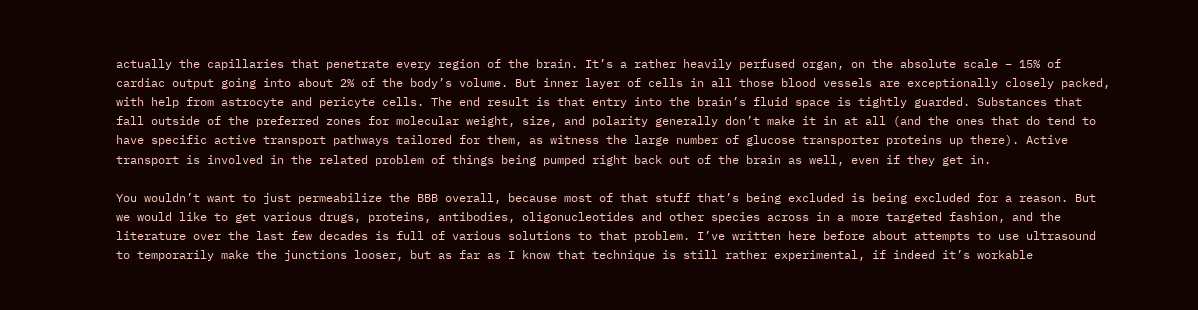actually the capillaries that penetrate every region of the brain. It’s a rather heavily perfused organ, on the absolute scale – 15% of cardiac output going into about 2% of the body’s volume. But inner layer of cells in all those blood vessels are exceptionally closely packed, with help from astrocyte and pericyte cells. The end result is that entry into the brain’s fluid space is tightly guarded. Substances that fall outside of the preferred zones for molecular weight, size, and polarity generally don’t make it in at all (and the ones that do tend to have specific active transport pathways tailored for them, as witness the large number of glucose transporter proteins up there). Active transport is involved in the related problem of things being pumped right back out of the brain as well, even if they get in.

You wouldn’t want to just permeabilize the BBB overall, because most of that stuff that’s being excluded is being excluded for a reason. But we would like to get various drugs, proteins, antibodies, oligonucleotides and other species across in a more targeted fashion, and the literature over the last few decades is full of various solutions to that problem. I’ve written here before about attempts to use ultrasound to temporarily make the junctions looser, but as far as I know that technique is still rather experimental, if indeed it’s workable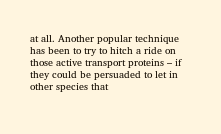at all. Another popular technique has been to try to hitch a ride on those active transport proteins – if they could be persuaded to let in other species that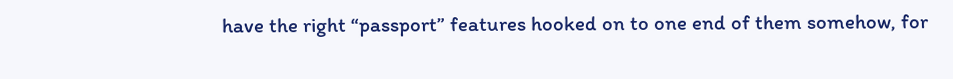have the right “passport” features hooked on to one end of them somehow, for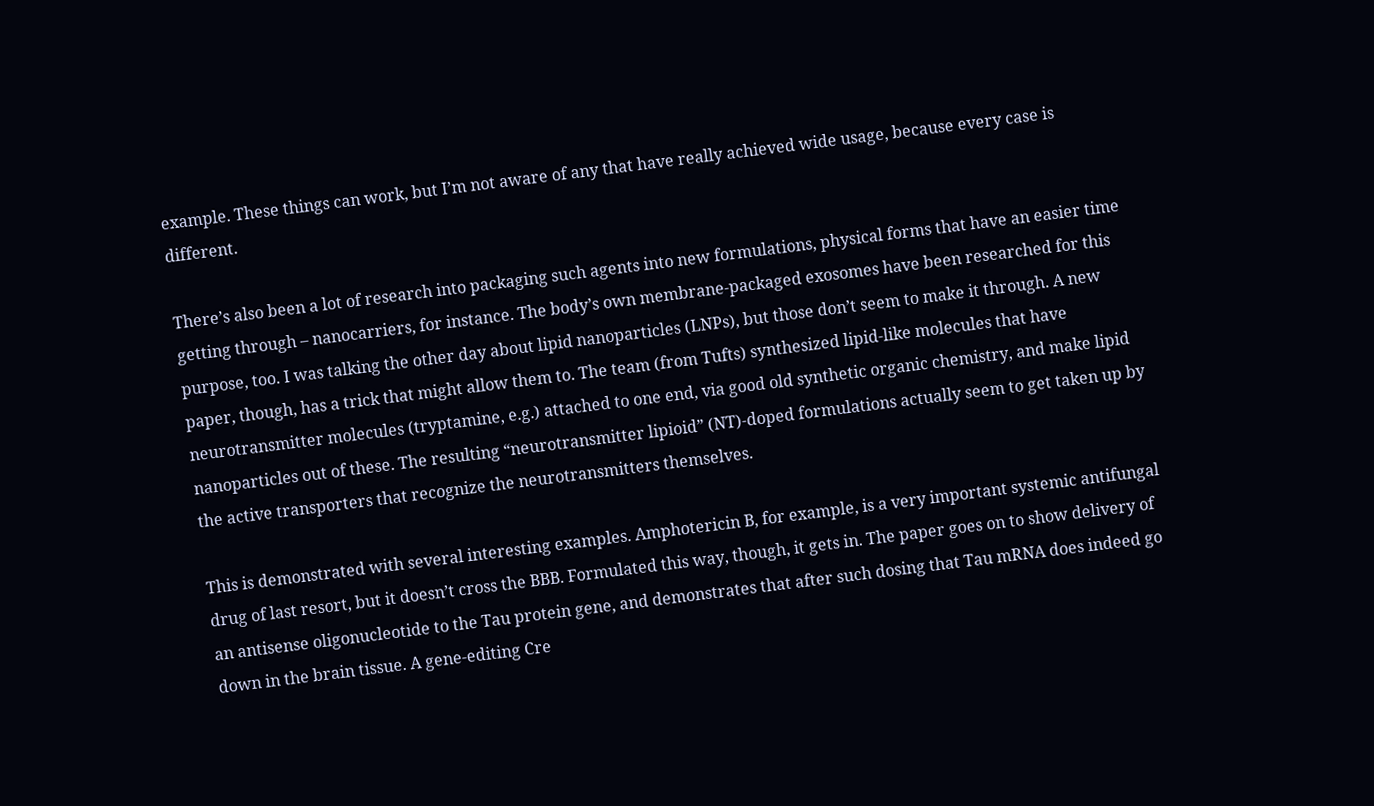example. These things can work, but I’m not aware of any that have really achieved wide usage, because every case is different.

There’s also been a lot of research into packaging such agents into new formulations, physical forms that have an easier time getting through – nanocarriers, for instance. The body’s own membrane-packaged exosomes have been researched for this purpose, too. I was talking the other day about lipid nanoparticles (LNPs), but those don’t seem to make it through. A new paper, though, has a trick that might allow them to. The team (from Tufts) synthesized lipid-like molecules that have neurotransmitter molecules (tryptamine, e.g.) attached to one end, via good old synthetic organic chemistry, and make lipid nanoparticles out of these. The resulting “neurotransmitter lipioid” (NT)-doped formulations actually seem to get taken up by the active transporters that recognize the neurotransmitters themselves.

This is demonstrated with several interesting examples. Amphotericin B, for example, is a very important systemic antifungal drug of last resort, but it doesn’t cross the BBB. Formulated this way, though, it gets in. The paper goes on to show delivery of an antisense oligonucleotide to the Tau protein gene, and demonstrates that after such dosing that Tau mRNA does indeed go down in the brain tissue. A gene-editing Cre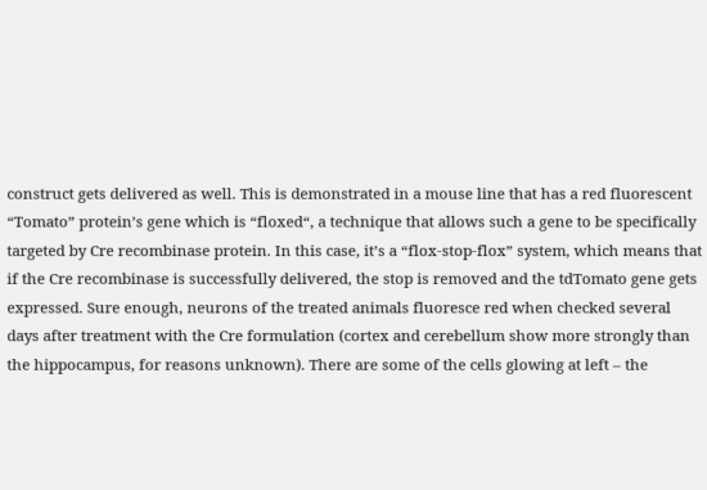construct gets delivered as well. This is demonstrated in a mouse line that has a red fluorescent “Tomato” protein’s gene which is “floxed“, a technique that allows such a gene to be specifically targeted by Cre recombinase protein. In this case, it’s a “flox-stop-flox” system, which means that if the Cre recombinase is successfully delivered, the stop is removed and the tdTomato gene gets expressed. Sure enough, neurons of the treated animals fluoresce red when checked several days after treatment with the Cre formulation (cortex and cerebellum show more strongly than the hippocampus, for reasons unknown). There are some of the cells glowing at left – the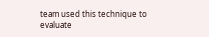team used this technique to evaluate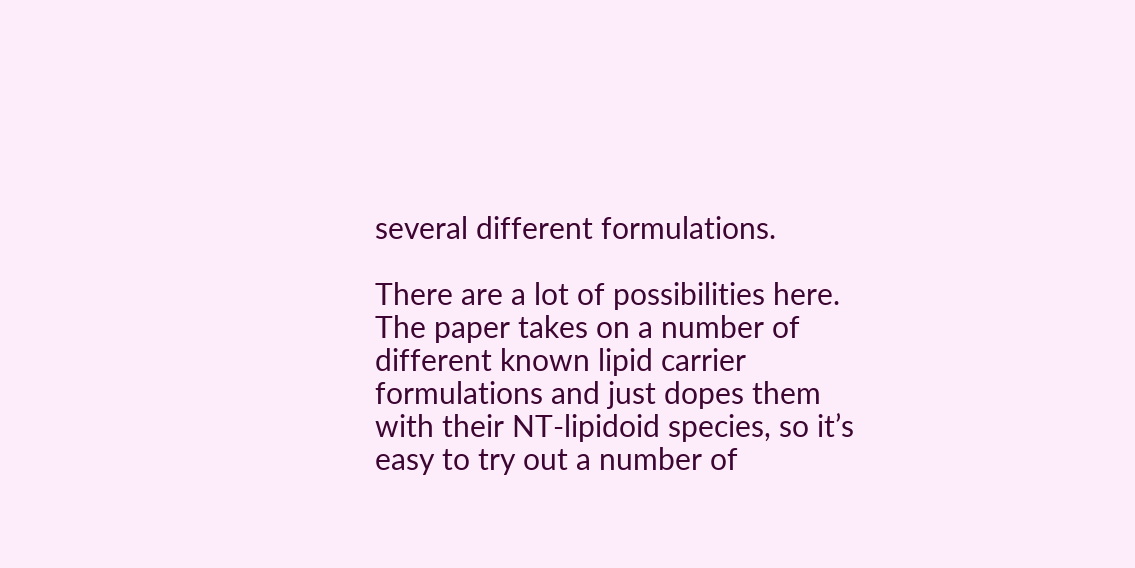several different formulations.

There are a lot of possibilities here. The paper takes on a number of different known lipid carrier formulations and just dopes them with their NT-lipidoid species, so it’s easy to try out a number of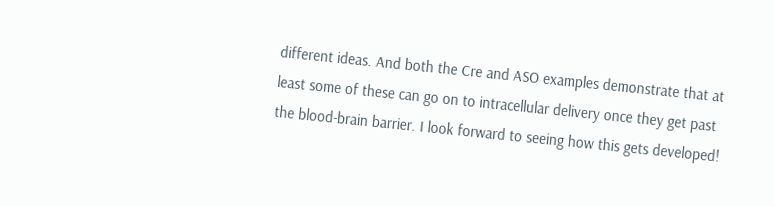different ideas. And both the Cre and ASO examples demonstrate that at least some of these can go on to intracellular delivery once they get past the blood-brain barrier. I look forward to seeing how this gets developed!